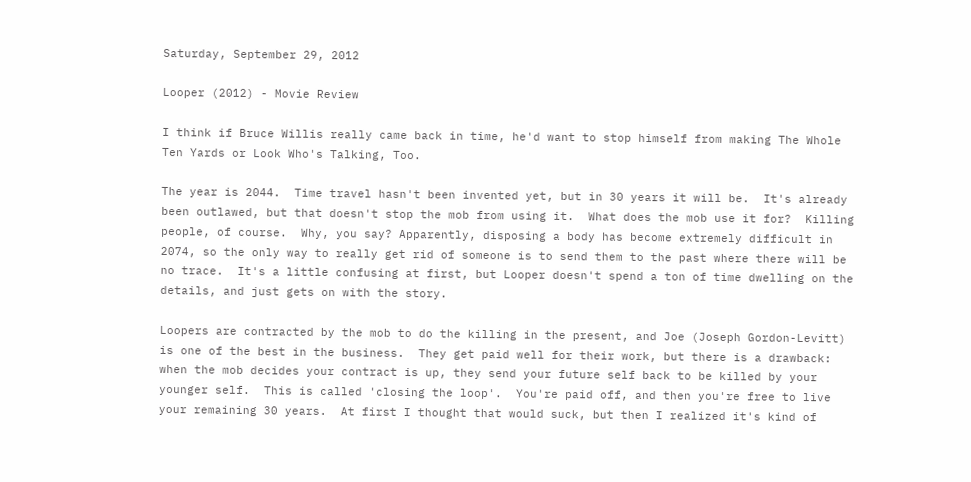Saturday, September 29, 2012

Looper (2012) - Movie Review

I think if Bruce Willis really came back in time, he'd want to stop himself from making The Whole Ten Yards or Look Who's Talking, Too.

The year is 2044.  Time travel hasn't been invented yet, but in 30 years it will be.  It's already been outlawed, but that doesn't stop the mob from using it.  What does the mob use it for?  Killing people, of course.  Why, you say? Apparently, disposing a body has become extremely difficult in 2074, so the only way to really get rid of someone is to send them to the past where there will be no trace.  It's a little confusing at first, but Looper doesn't spend a ton of time dwelling on the details, and just gets on with the story.

Loopers are contracted by the mob to do the killing in the present, and Joe (Joseph Gordon-Levitt) is one of the best in the business.  They get paid well for their work, but there is a drawback: when the mob decides your contract is up, they send your future self back to be killed by your younger self.  This is called 'closing the loop'.  You're paid off, and then you're free to live your remaining 30 years.  At first I thought that would suck, but then I realized it's kind of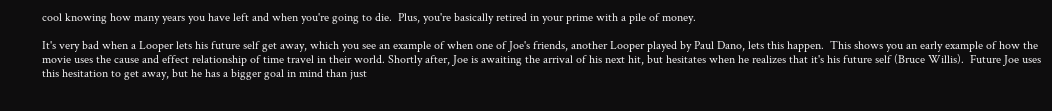cool knowing how many years you have left and when you're going to die.  Plus, you're basically retired in your prime with a pile of money.

It's very bad when a Looper lets his future self get away, which you see an example of when one of Joe's friends, another Looper played by Paul Dano, lets this happen.  This shows you an early example of how the movie uses the cause and effect relationship of time travel in their world. Shortly after, Joe is awaiting the arrival of his next hit, but hesitates when he realizes that it's his future self (Bruce Willis).  Future Joe uses this hesitation to get away, but he has a bigger goal in mind than just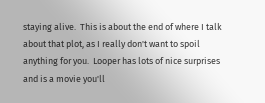staying alive.  This is about the end of where I talk about that plot, as I really don't want to spoil anything for you.  Looper has lots of nice surprises and is a movie you'll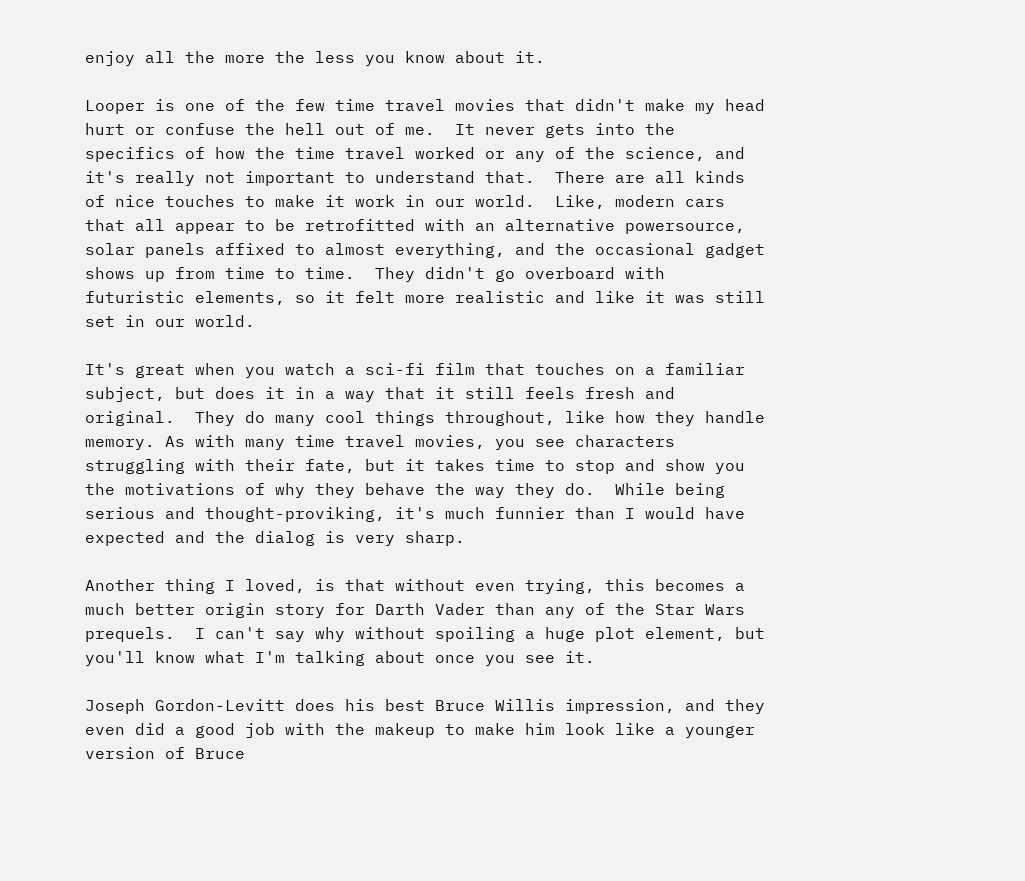enjoy all the more the less you know about it.

Looper is one of the few time travel movies that didn't make my head hurt or confuse the hell out of me.  It never gets into the specifics of how the time travel worked or any of the science, and it's really not important to understand that.  There are all kinds of nice touches to make it work in our world.  Like, modern cars that all appear to be retrofitted with an alternative powersource, solar panels affixed to almost everything, and the occasional gadget shows up from time to time.  They didn't go overboard with futuristic elements, so it felt more realistic and like it was still set in our world.

It's great when you watch a sci-fi film that touches on a familiar subject, but does it in a way that it still feels fresh and original.  They do many cool things throughout, like how they handle memory. As with many time travel movies, you see characters struggling with their fate, but it takes time to stop and show you the motivations of why they behave the way they do.  While being serious and thought-proviking, it's much funnier than I would have expected and the dialog is very sharp.

Another thing I loved, is that without even trying, this becomes a much better origin story for Darth Vader than any of the Star Wars prequels.  I can't say why without spoiling a huge plot element, but you'll know what I'm talking about once you see it.

Joseph Gordon-Levitt does his best Bruce Willis impression, and they even did a good job with the makeup to make him look like a younger version of Bruce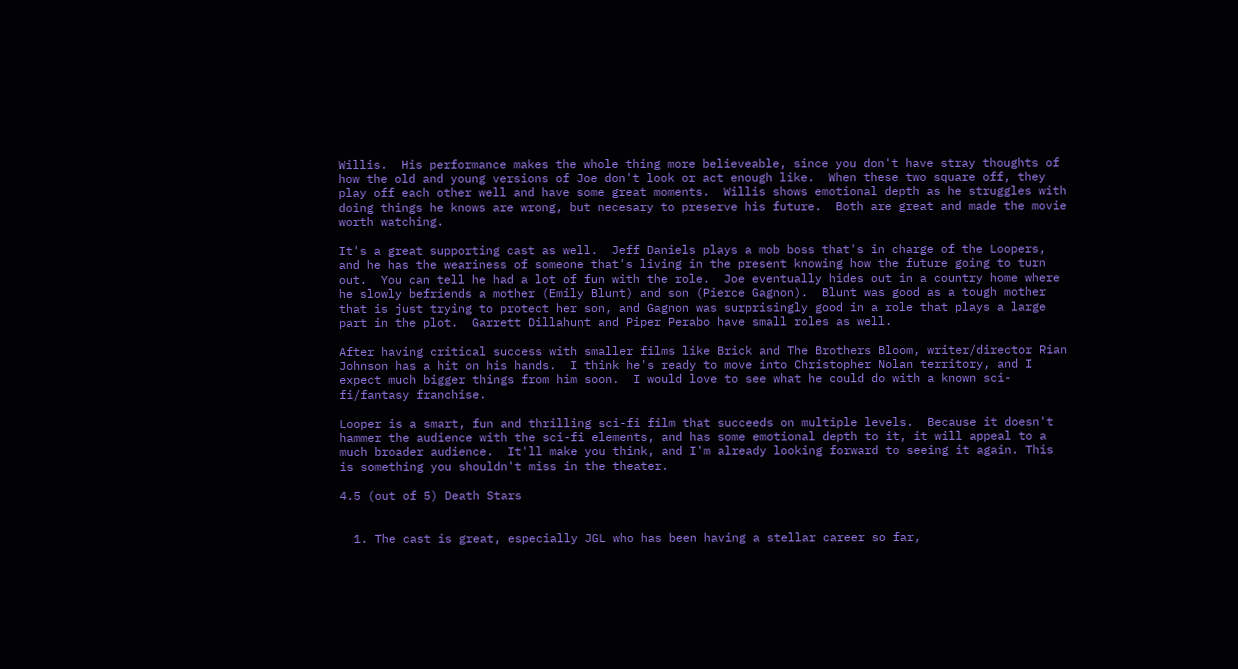Willis.  His performance makes the whole thing more believeable, since you don't have stray thoughts of how the old and young versions of Joe don't look or act enough like.  When these two square off, they play off each other well and have some great moments.  Willis shows emotional depth as he struggles with doing things he knows are wrong, but necesary to preserve his future.  Both are great and made the movie worth watching.

It's a great supporting cast as well.  Jeff Daniels plays a mob boss that's in charge of the Loopers, and he has the weariness of someone that's living in the present knowing how the future going to turn out.  You can tell he had a lot of fun with the role.  Joe eventually hides out in a country home where he slowly befriends a mother (Emily Blunt) and son (Pierce Gagnon).  Blunt was good as a tough mother that is just trying to protect her son, and Gagnon was surprisingly good in a role that plays a large part in the plot.  Garrett Dillahunt and Piper Perabo have small roles as well.

After having critical success with smaller films like Brick and The Brothers Bloom, writer/director Rian Johnson has a hit on his hands.  I think he's ready to move into Christopher Nolan territory, and I expect much bigger things from him soon.  I would love to see what he could do with a known sci-fi/fantasy franchise.

Looper is a smart, fun and thrilling sci-fi film that succeeds on multiple levels.  Because it doesn't hammer the audience with the sci-fi elements, and has some emotional depth to it, it will appeal to a much broader audience.  It'll make you think, and I'm already looking forward to seeing it again. This is something you shouldn't miss in the theater.

4.5 (out of 5) Death Stars


  1. The cast is great, especially JGL who has been having a stellar career so far,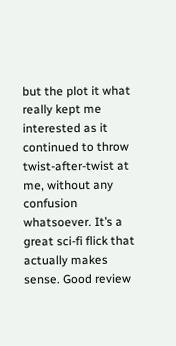but the plot it what really kept me interested as it continued to throw twist-after-twist at me, without any confusion whatsoever. It’s a great sci-fi flick that actually makes sense. Good review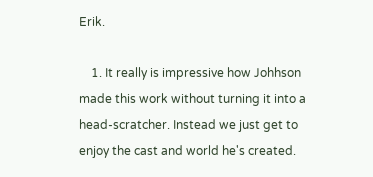Erik.

    1. It really is impressive how Johhson made this work without turning it into a head-scratcher. Instead we just get to enjoy the cast and world he's created.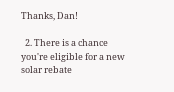Thanks, Dan!

  2. There is a chance you're eligible for a new solar rebate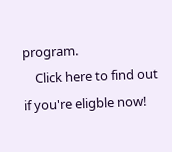program.
    Click here to find out if you're eligble now!